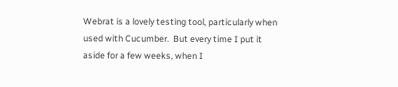Webrat is a lovely testing tool, particularly when used with Cucumber.  But every time I put it aside for a few weeks, when I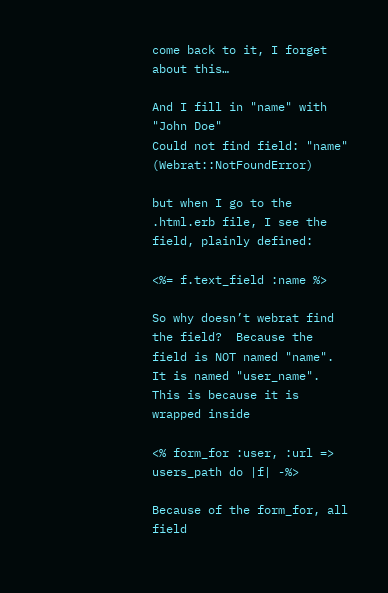come back to it, I forget about this…

And I fill in "name" with "John Doe"
Could not find field: "name" (Webrat::NotFoundError)

but when I go to the .html.erb file, I see the field, plainly defined:

<%= f.text_field :name %>

So why doesn’t webrat find the field?  Because the field is NOT named "name".  It is named "user_name".  This is because it is wrapped inside

<% form_for :user, :url => users_path do |f| -%>

Because of the form_for, all field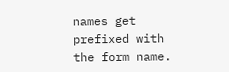names get prefixed with the form name.